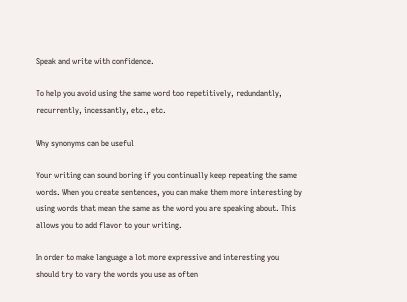Speak and write with confidence.

To help you avoid using the same word too repetitively, redundantly, recurrently, incessantly, etc., etc.

Why synonyms can be useful

Your writing can sound boring if you continually keep repeating the same words. When you create sentences, you can make them more interesting by using words that mean the same as the word you are speaking about. This allows you to add flavor to your writing.

In order to make language a lot more expressive and interesting you should try to vary the words you use as often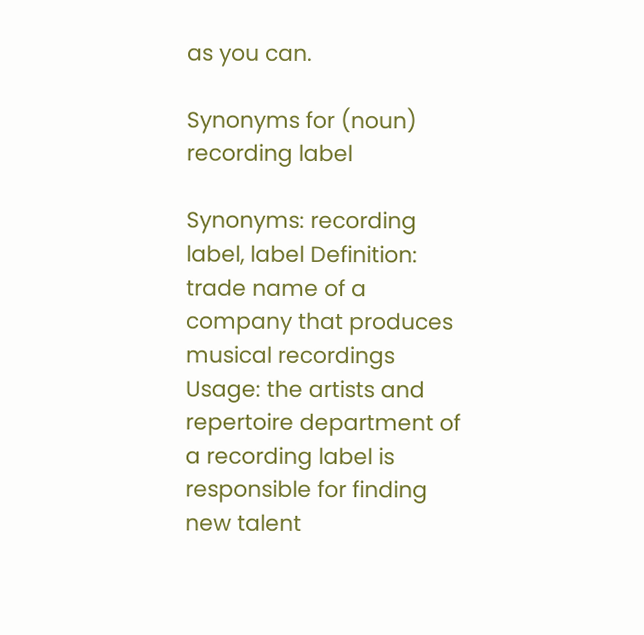as you can.

Synonyms for (noun) recording label

Synonyms: recording label, label Definition: trade name of a company that produces musical recordings Usage: the artists and repertoire department of a recording label is responsible for finding new talent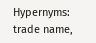Hypernyms: trade name,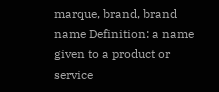marque, brand, brand name Definition: a name given to a product or service